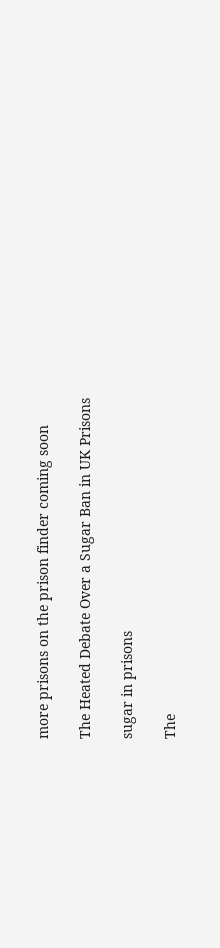more prisons on the prison finder coming soon

The Heated Debate Over a Sugar Ban in UK Prisons

sugar in prisons

The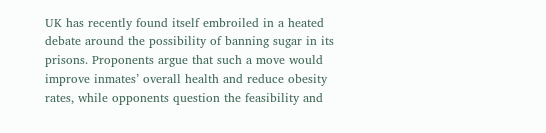UK has recently found itself embroiled in a heated debate around the possibility of banning sugar in its prisons. Proponents argue that such a move would improve inmates’ overall health and reduce obesity rates, while opponents question the feasibility and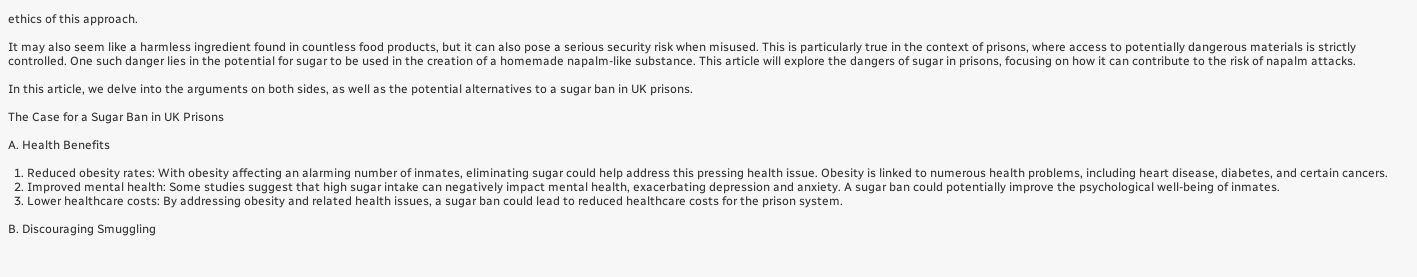ethics of this approach.

It may also seem like a harmless ingredient found in countless food products, but it can also pose a serious security risk when misused. This is particularly true in the context of prisons, where access to potentially dangerous materials is strictly controlled. One such danger lies in the potential for sugar to be used in the creation of a homemade napalm-like substance. This article will explore the dangers of sugar in prisons, focusing on how it can contribute to the risk of napalm attacks.

In this article, we delve into the arguments on both sides, as well as the potential alternatives to a sugar ban in UK prisons.

The Case for a Sugar Ban in UK Prisons

A. Health Benefits

  1. Reduced obesity rates: With obesity affecting an alarming number of inmates, eliminating sugar could help address this pressing health issue. Obesity is linked to numerous health problems, including heart disease, diabetes, and certain cancers.
  2. Improved mental health: Some studies suggest that high sugar intake can negatively impact mental health, exacerbating depression and anxiety. A sugar ban could potentially improve the psychological well-being of inmates.
  3. Lower healthcare costs: By addressing obesity and related health issues, a sugar ban could lead to reduced healthcare costs for the prison system.

B. Discouraging Smuggling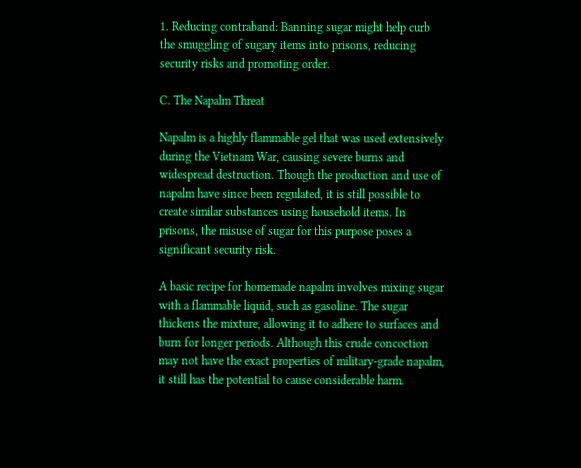1. Reducing contraband: Banning sugar might help curb the smuggling of sugary items into prisons, reducing security risks and promoting order.

C. The Napalm Threat

Napalm is a highly flammable gel that was used extensively during the Vietnam War, causing severe burns and widespread destruction. Though the production and use of napalm have since been regulated, it is still possible to create similar substances using household items. In prisons, the misuse of sugar for this purpose poses a significant security risk.

A basic recipe for homemade napalm involves mixing sugar with a flammable liquid, such as gasoline. The sugar thickens the mixture, allowing it to adhere to surfaces and burn for longer periods. Although this crude concoction may not have the exact properties of military-grade napalm, it still has the potential to cause considerable harm.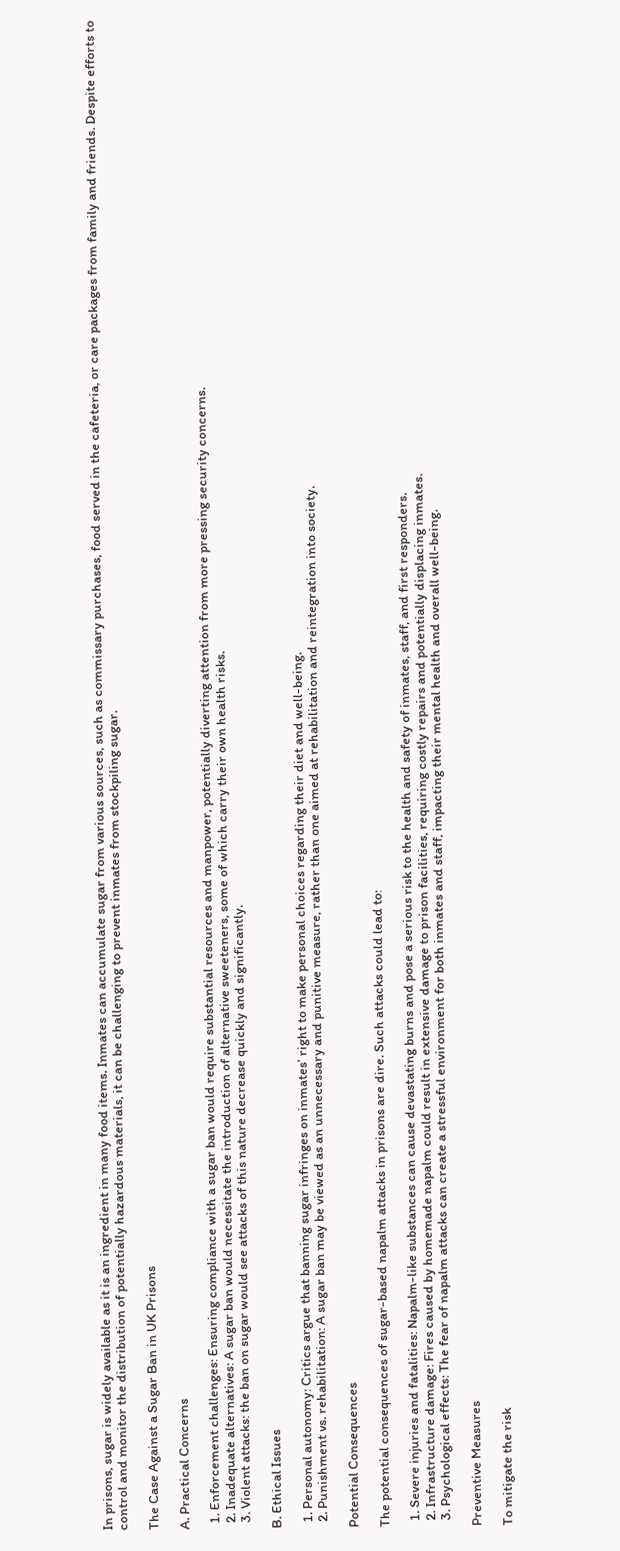In prisons, sugar is widely available as it is an ingredient in many food items. Inmates can accumulate sugar from various sources, such as commissary purchases, food served in the cafeteria, or care packages from family and friends. Despite efforts to control and monitor the distribution of potentially hazardous materials, it can be challenging to prevent inmates from stockpiling sugar.

The Case Against a Sugar Ban in UK Prisons

A. Practical Concerns

  1. Enforcement challenges: Ensuring compliance with a sugar ban would require substantial resources and manpower, potentially diverting attention from more pressing security concerns.
  2. Inadequate alternatives: A sugar ban would necessitate the introduction of alternative sweeteners, some of which carry their own health risks.
  3. Violent attacks: the ban on sugar would see attacks of this nature decrease quickly and significantly.

B. Ethical Issues

  1. Personal autonomy: Critics argue that banning sugar infringes on inmates’ right to make personal choices regarding their diet and well-being.
  2. Punishment vs. rehabilitation: A sugar ban may be viewed as an unnecessary and punitive measure, rather than one aimed at rehabilitation and reintegration into society.

Potential Consequences

The potential consequences of sugar-based napalm attacks in prisons are dire. Such attacks could lead to:

  1. Severe injuries and fatalities: Napalm-like substances can cause devastating burns and pose a serious risk to the health and safety of inmates, staff, and first responders.
  2. Infrastructure damage: Fires caused by homemade napalm could result in extensive damage to prison facilities, requiring costly repairs and potentially displacing inmates.
  3. Psychological effects: The fear of napalm attacks can create a stressful environment for both inmates and staff, impacting their mental health and overall well-being.

Preventive Measures

To mitigate the risk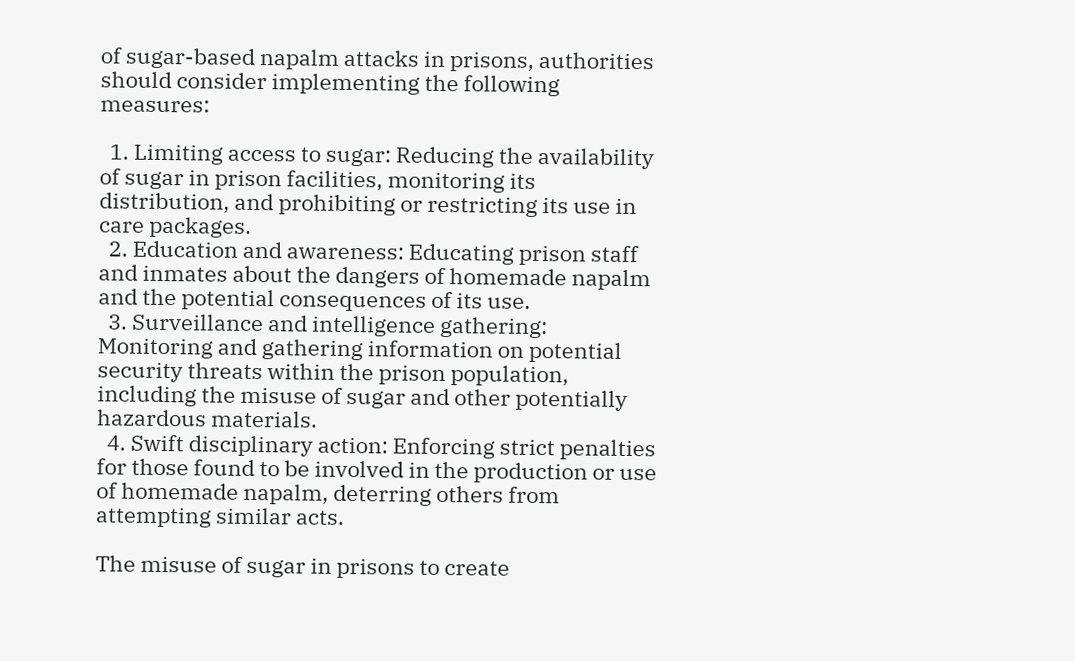of sugar-based napalm attacks in prisons, authorities should consider implementing the following measures:

  1. Limiting access to sugar: Reducing the availability of sugar in prison facilities, monitoring its distribution, and prohibiting or restricting its use in care packages.
  2. Education and awareness: Educating prison staff and inmates about the dangers of homemade napalm and the potential consequences of its use.
  3. Surveillance and intelligence gathering: Monitoring and gathering information on potential security threats within the prison population, including the misuse of sugar and other potentially hazardous materials.
  4. Swift disciplinary action: Enforcing strict penalties for those found to be involved in the production or use of homemade napalm, deterring others from attempting similar acts.

The misuse of sugar in prisons to create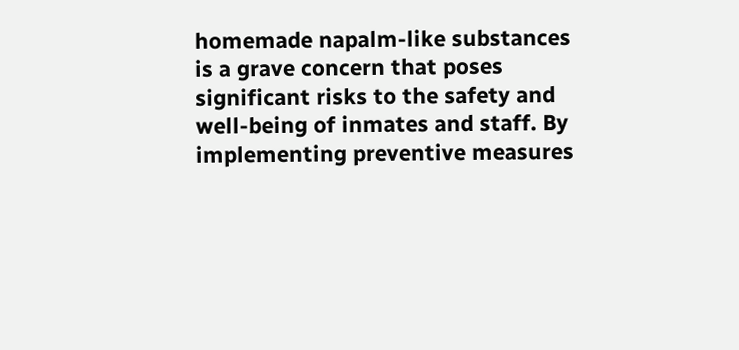homemade napalm-like substances is a grave concern that poses significant risks to the safety and well-being of inmates and staff. By implementing preventive measures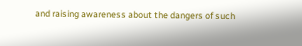and raising awareness about the dangers of such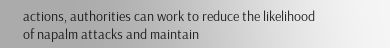actions, authorities can work to reduce the likelihood of napalm attacks and maintain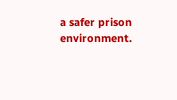a safer prison environment.